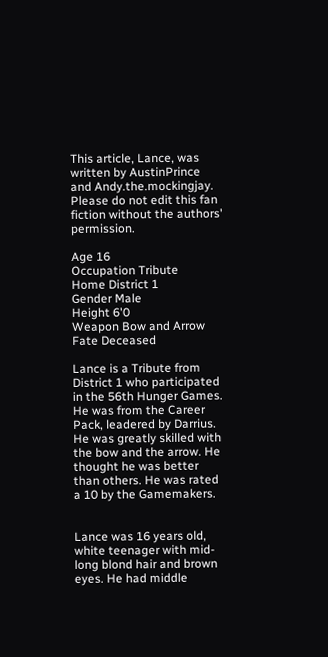This article, Lance, was written by AustinPrince and Andy.the.mockingjay. Please do not edit this fan fiction without the authors' permission.

Age 16
Occupation Tribute
Home District 1
Gender Male
Height 6'0
Weapon Bow and Arrow
Fate Deceased

Lance is a Tribute from District 1 who participated in the 56th Hunger Games. He was from the Career Pack, leadered by Darrius. He was greatly skilled with the bow and the arrow. He thought he was better than others. He was rated a 10 by the Gamemakers.


Lance was 16 years old, white teenager with mid-long blond hair and brown eyes. He had middle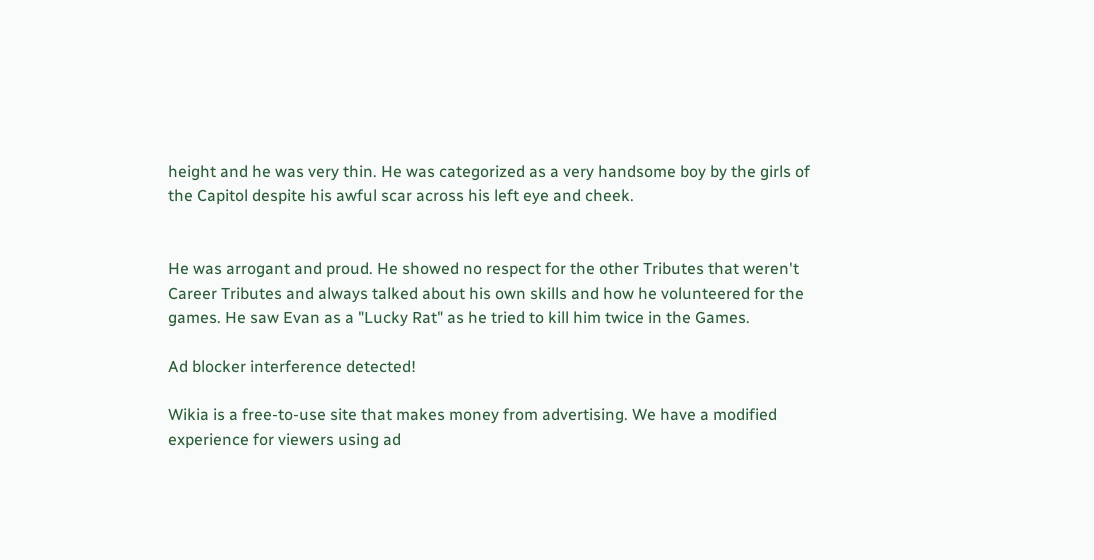height and he was very thin. He was categorized as a very handsome boy by the girls of the Capitol despite his awful scar across his left eye and cheek.


He was arrogant and proud. He showed no respect for the other Tributes that weren't Career Tributes and always talked about his own skills and how he volunteered for the games. He saw Evan as a "Lucky Rat" as he tried to kill him twice in the Games.

Ad blocker interference detected!

Wikia is a free-to-use site that makes money from advertising. We have a modified experience for viewers using ad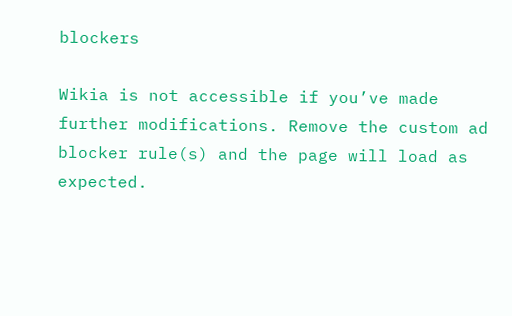blockers

Wikia is not accessible if you’ve made further modifications. Remove the custom ad blocker rule(s) and the page will load as expected.